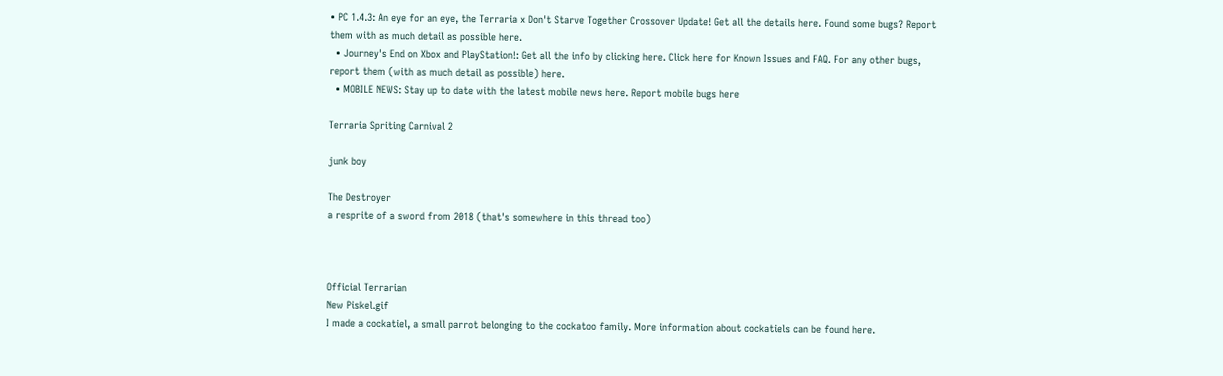• PC 1.4.3: An eye for an eye, the Terraria x Don't Starve Together Crossover Update! Get all the details here. Found some bugs? Report them with as much detail as possible here.
  • Journey's End on Xbox and PlayStation!: Get all the info by clicking here. Click here for Known Issues and FAQ. For any other bugs, report them (with as much detail as possible) here.
  • MOBILE NEWS: Stay up to date with the latest mobile news here. Report mobile bugs here

Terraria Spriting Carnival 2

junk boy

The Destroyer
a resprite of a sword from 2018 (that's somewhere in this thread too)



Official Terrarian
New Piskel.gif
I made a cockatiel, a small parrot belonging to the cockatoo family. More information about cockatiels can be found here.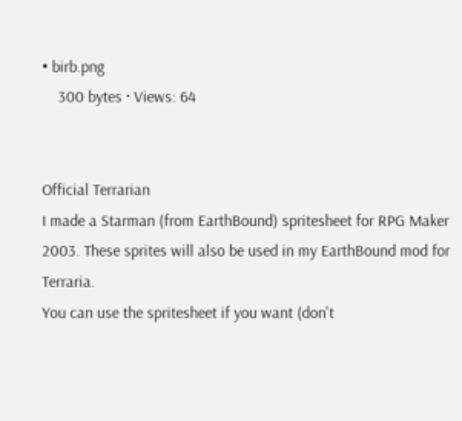• birb.png
    300 bytes · Views: 64


Official Terrarian
I made a Starman (from EarthBound) spritesheet for RPG Maker 2003. These sprites will also be used in my EarthBound mod for Terraria.
You can use the spritesheet if you want (don't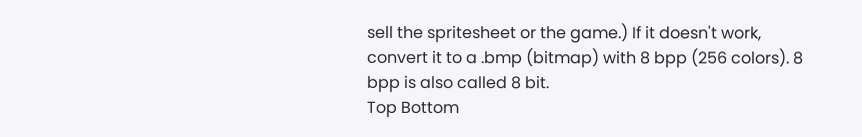sell the spritesheet or the game.) If it doesn't work, convert it to a .bmp (bitmap) with 8 bpp (256 colors). 8 bpp is also called 8 bit.
Top Bottom